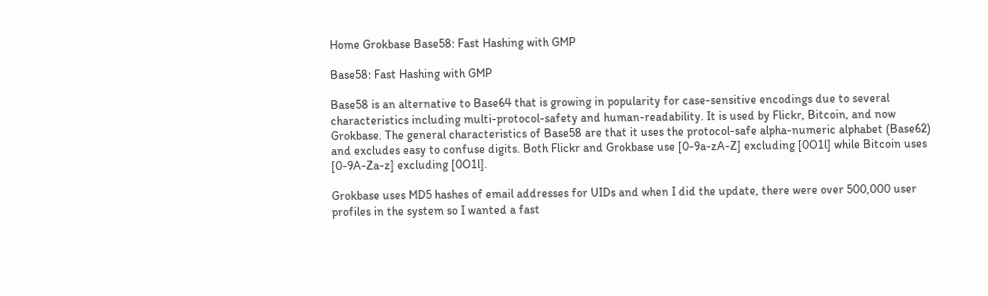Home Grokbase Base58: Fast Hashing with GMP

Base58: Fast Hashing with GMP

Base58 is an alternative to Base64 that is growing in popularity for case-sensitive encodings due to several characteristics including multi-protocol-safety and human-readability. It is used by Flickr, Bitcoin, and now Grokbase. The general characteristics of Base58 are that it uses the protocol-safe alpha-numeric alphabet (Base62) and excludes easy to confuse digits. Both Flickr and Grokbase use [0-9a-zA-Z] excluding [0O1l] while Bitcoin uses [0-9A-Za-z] excluding [0O1l].

Grokbase uses MD5 hashes of email addresses for UIDs and when I did the update, there were over 500,000 user profiles in the system so I wanted a fast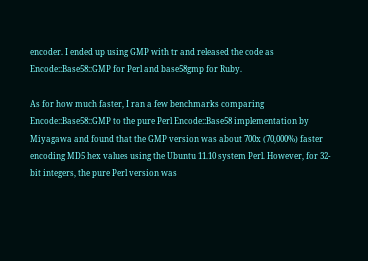encoder. I ended up using GMP with tr and released the code as Encode::Base58::GMP for Perl and base58gmp for Ruby.

As for how much faster, I ran a few benchmarks comparing Encode::Base58::GMP to the pure Perl Encode::Base58 implementation by Miyagawa and found that the GMP version was about 700x (70,000%) faster encoding MD5 hex values using the Ubuntu 11.10 system Perl. However, for 32-bit integers, the pure Perl version was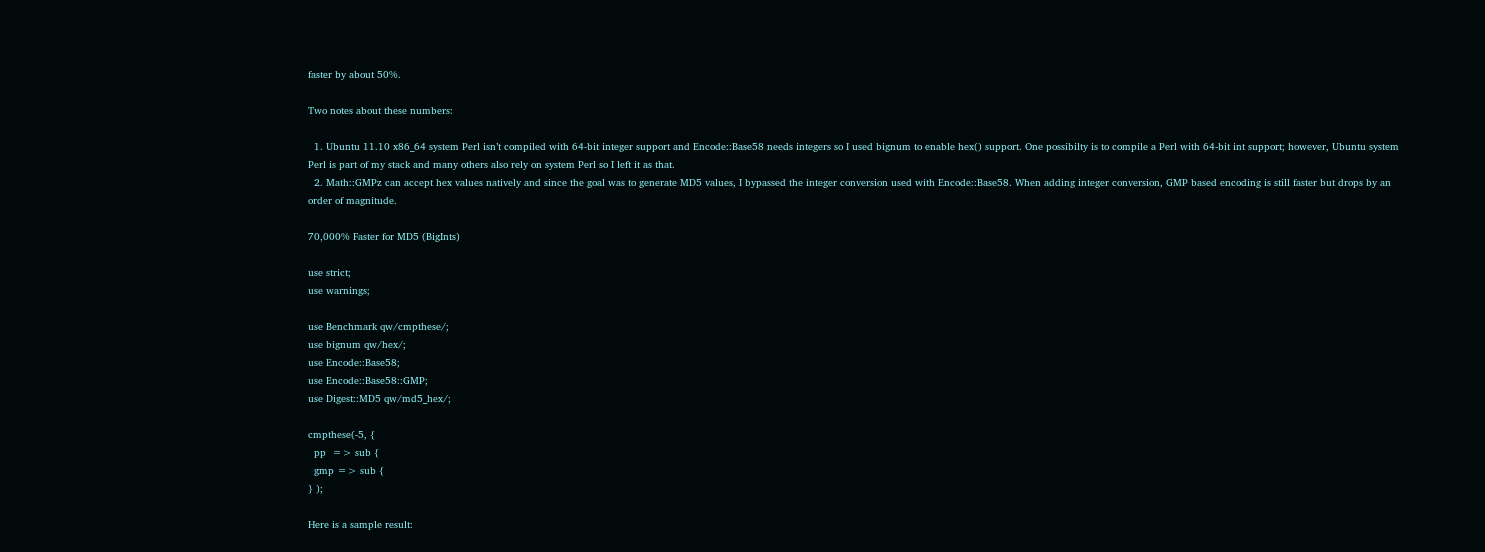faster by about 50%.

Two notes about these numbers:

  1. Ubuntu 11.10 x86_64 system Perl isn’t compiled with 64-bit integer support and Encode::Base58 needs integers so I used bignum to enable hex() support. One possibilty is to compile a Perl with 64-bit int support; however, Ubuntu system Perl is part of my stack and many others also rely on system Perl so I left it as that.
  2. Math::GMPz can accept hex values natively and since the goal was to generate MD5 values, I bypassed the integer conversion used with Encode::Base58. When adding integer conversion, GMP based encoding is still faster but drops by an order of magnitude.

70,000% Faster for MD5 (BigInts)

use strict;
use warnings;

use Benchmark qw/cmpthese/;
use bignum qw/hex/;
use Encode::Base58;
use Encode::Base58::GMP;
use Digest::MD5 qw/md5_hex/;

cmpthese(-5, {
  pp  => sub {
  gmp => sub {
} );

Here is a sample result: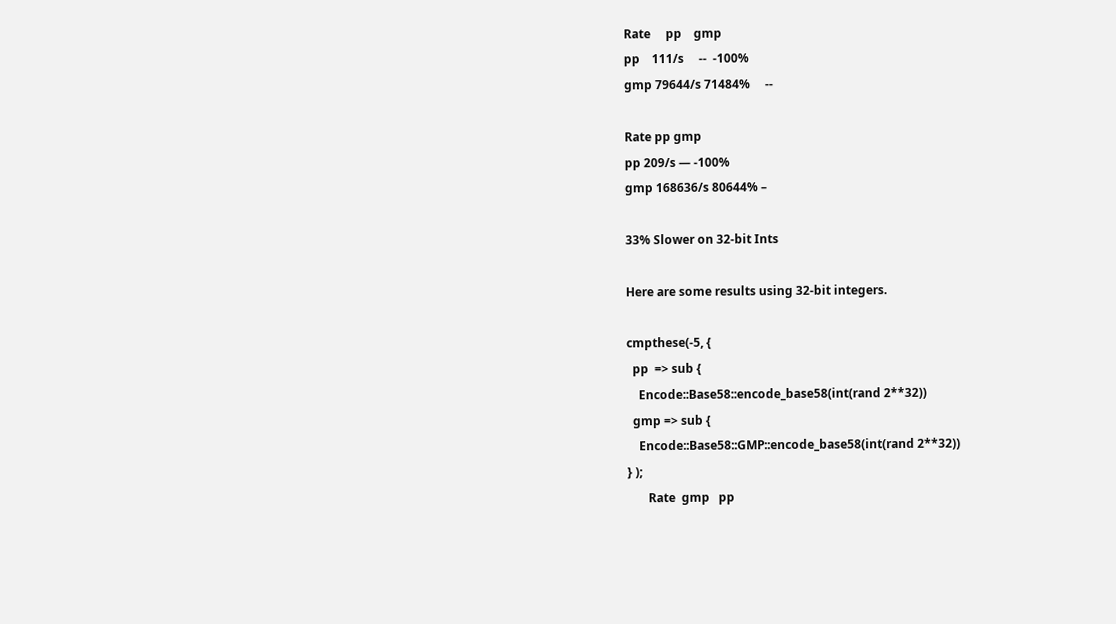Rate     pp    gmp
pp    111/s     --  -100%
gmp 79644/s 71484%     --

Rate pp gmp
pp 209/s — -100%
gmp 168636/s 80644% –

33% Slower on 32-bit Ints

Here are some results using 32-bit integers.

cmpthese(-5, {
  pp  => sub {
    Encode::Base58::encode_base58(int(rand 2**32))
  gmp => sub {
    Encode::Base58::GMP::encode_base58(int(rand 2**32))
} );
       Rate  gmp   pp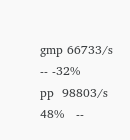gmp 66733/s   -- -32%
pp  98803/s  48%   --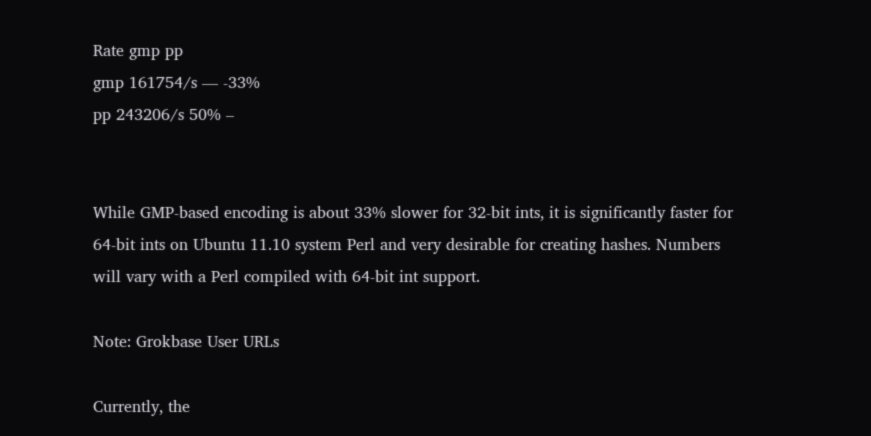Rate gmp pp
gmp 161754/s — -33%
pp 243206/s 50% –


While GMP-based encoding is about 33% slower for 32-bit ints, it is significantly faster for 64-bit ints on Ubuntu 11.10 system Perl and very desirable for creating hashes. Numbers will vary with a Perl compiled with 64-bit int support.

Note: Grokbase User URLs

Currently, the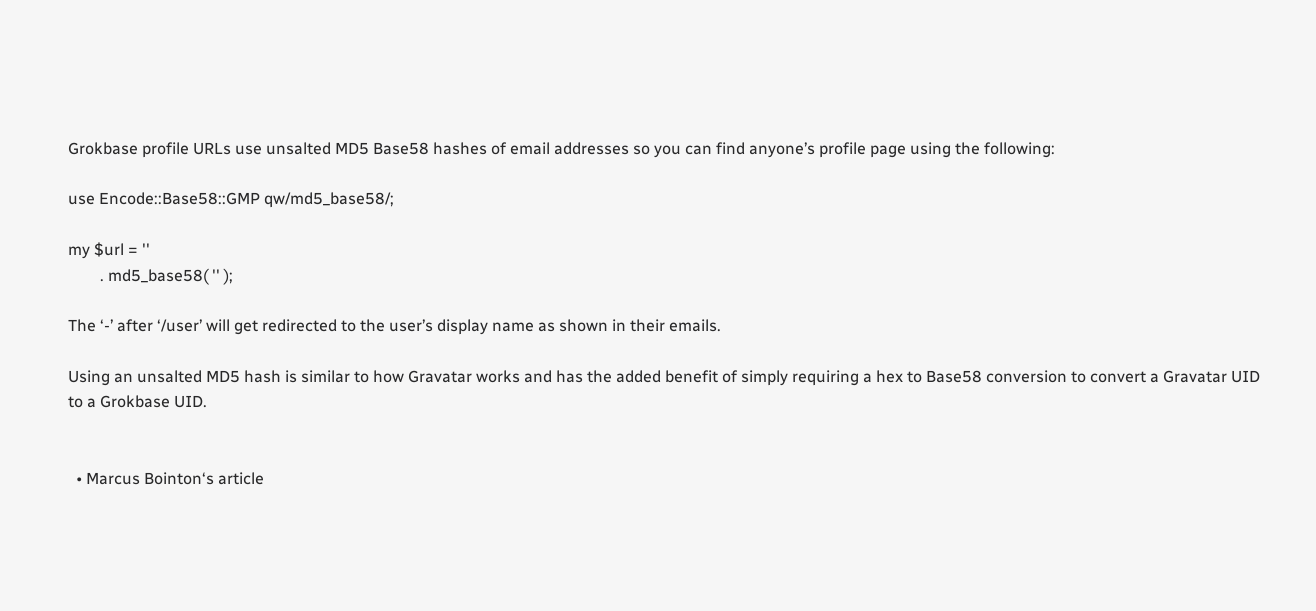Grokbase profile URLs use unsalted MD5 Base58 hashes of email addresses so you can find anyone’s profile page using the following:

use Encode::Base58::GMP qw/md5_base58/;

my $url = ''
        . md5_base58( '' );

The ‘-’ after ‘/user’ will get redirected to the user’s display name as shown in their emails.

Using an unsalted MD5 hash is similar to how Gravatar works and has the added benefit of simply requiring a hex to Base58 conversion to convert a Gravatar UID to a Grokbase UID.


  • Marcus Bointon‘s article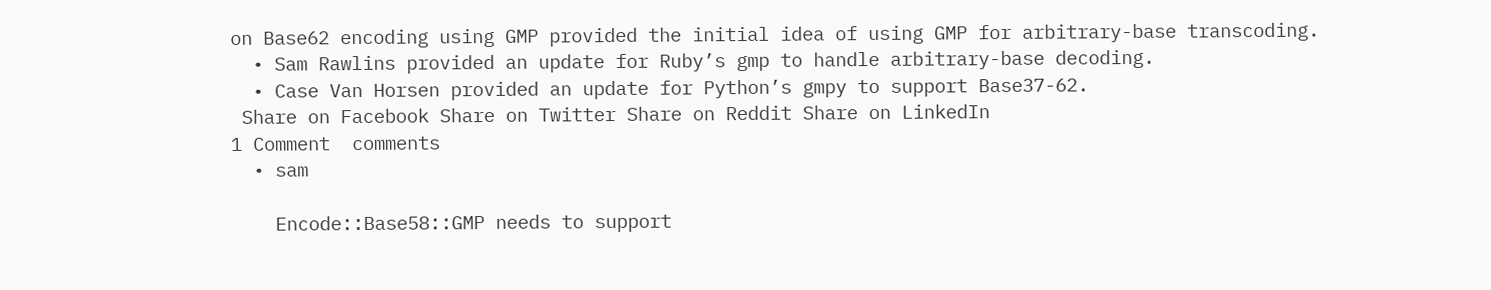on Base62 encoding using GMP provided the initial idea of using GMP for arbitrary-base transcoding.
  • Sam Rawlins provided an update for Ruby’s gmp to handle arbitrary-base decoding.
  • Case Van Horsen provided an update for Python’s gmpy to support Base37-62.
 Share on Facebook Share on Twitter Share on Reddit Share on LinkedIn
1 Comment  comments
  • sam

    Encode::Base58::GMP needs to support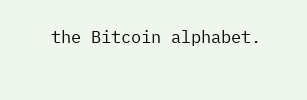the Bitcoin alphabet.